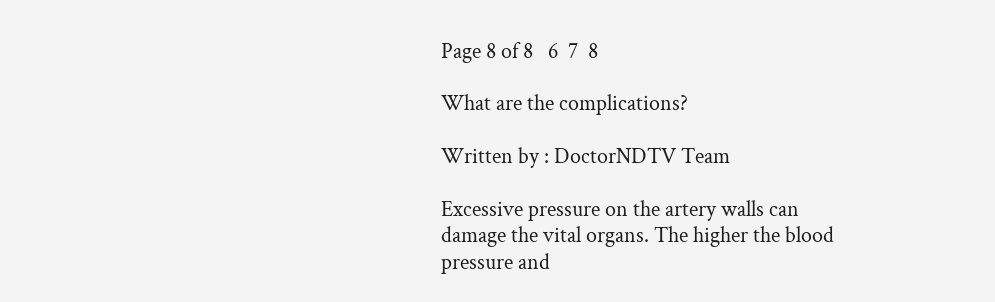Page 8 of 8   6  7  8

What are the complications?

Written by : DoctorNDTV Team

Excessive pressure on the artery walls can damage the vital organs. The higher the blood pressure and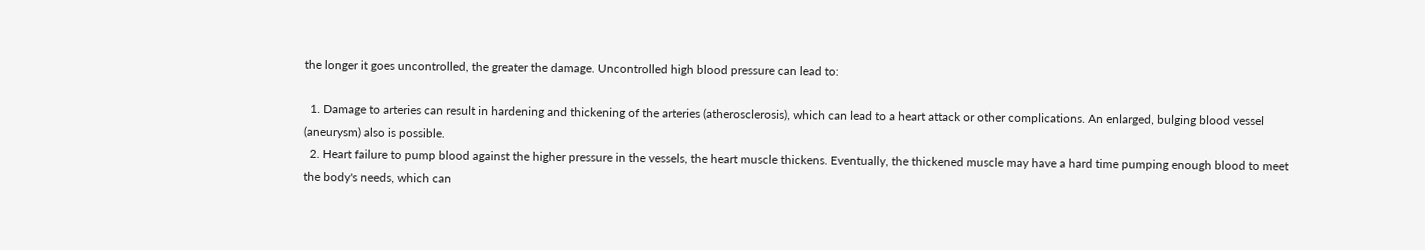the longer it goes uncontrolled, the greater the damage. Uncontrolled high blood pressure can lead to:

  1. Damage to arteries can result in hardening and thickening of the arteries (atherosclerosis), which can lead to a heart attack or other complications. An enlarged, bulging blood vessel (aneurysm) also is possible.
  2. Heart failure to pump blood against the higher pressure in the vessels, the heart muscle thickens. Eventually, the thickened muscle may have a hard time pumping enough blood to meet the body's needs, which can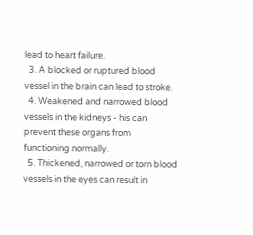lead to heart failure.
  3. A blocked or ruptured blood vessel in the brain can lead to stroke.
  4. Weakened and narrowed blood vessels in the kidneys - his can prevent these organs from functioning normally.
  5. Thickened, narrowed or torn blood vessels in the eyes can result in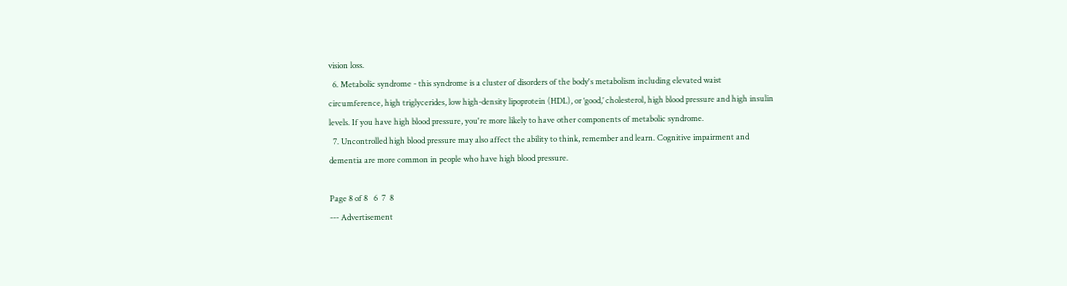vision loss.
  6. Metabolic syndrome - this syndrome is a cluster of disorders of the body's metabolism including elevated waist circumference, high triglycerides, low high-density lipoprotein (HDL), or ‘good,’ cholesterol, high blood pressure and high insulin levels. If you have high blood pressure, you're more likely to have other components of metabolic syndrome.
  7. Uncontrolled high blood pressure may also affect the ability to think, remember and learn. Cognitive impairment and dementia are more common in people who have high blood pressure.

Page 8 of 8   6  7  8
--- Advertisement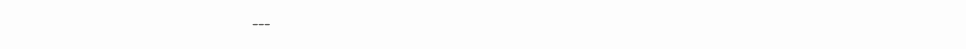---